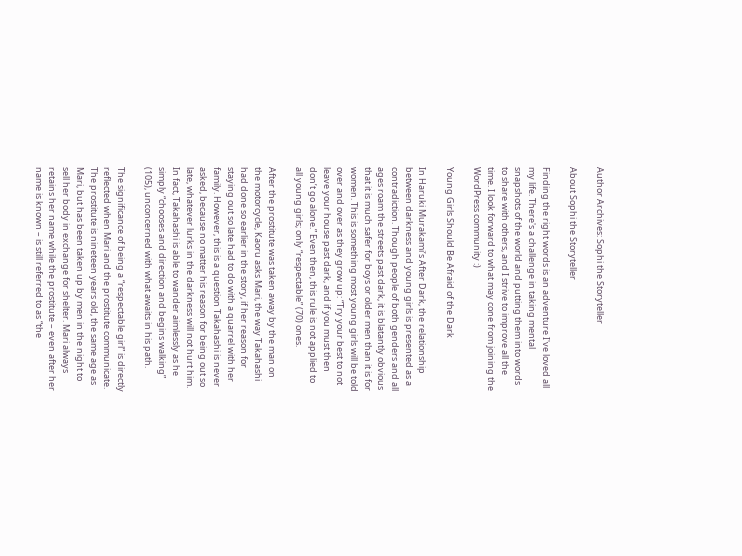Author Archives: Sophi the Storyteller

About Sophi the Storyteller

Finding the right words is an adventure I've loved all my life. There's a challenge in taking mental snapshots of the world and putting them into words to share with others, and I strive to improve all the time. I look forward to what may cone from joining the WordPress community :)

Young Girls Should Be Afraid of the Dark

In Haruki Murakami’s After Dark, the relationship between darkness and young girls is presented as a contradiction. Though people of both genders and all ages roam the streets past dark, it is blatantly obvious that it is much safer for boys or older men than it is for women. This is something most young girls will be told over and over as they grow up: “Try your best to not leave your house past dark, and if you must then don’t go alone.” Even then, this rule is not applied to all young girls; only “respectable” (70) ones.

After the prostitute was taken away by the man on the motorcycle, Kaoru asks Mari, the way Takahashi had done so earlier in the story, if her reason for staying out so late had to do with a quarrel with her family. However, this is a question Takahashi is never asked, because no matter his reason for being out so late, whatever lurks in the darkness will not hurt him. In fact, Takahashi is able to wander aimlessly as he simply “chooses and direction and begins walking” (105), unconcerned with what awaits in his path.

The significance of being a “respectable girl” is directly reflected when Mari and the prostitute communicate. The prostitute is nineteen years old, the same age as Mari, but has been taken up by men in the night to sell her body in exchange for shelter. Mari always retains her name while the prostitute – even after her name is known – is still referred to as “the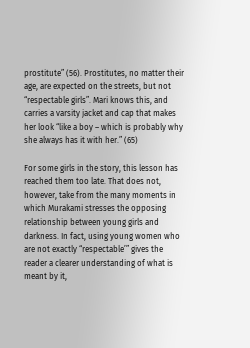prostitute” (56). Prostitutes, no matter their age, are expected on the streets, but not “respectable girls”. Mari knows this, and carries a varsity jacket and cap that makes her look “like a boy – which is probably why she always has it with her.” (65)

For some girls in the story, this lesson has reached them too late. That does not, however, take from the many moments in which Murakami stresses the opposing relationship between young girls and darkness. In fact, using young women who are not exactly “respectable’” gives the reader a clearer understanding of what is meant by it,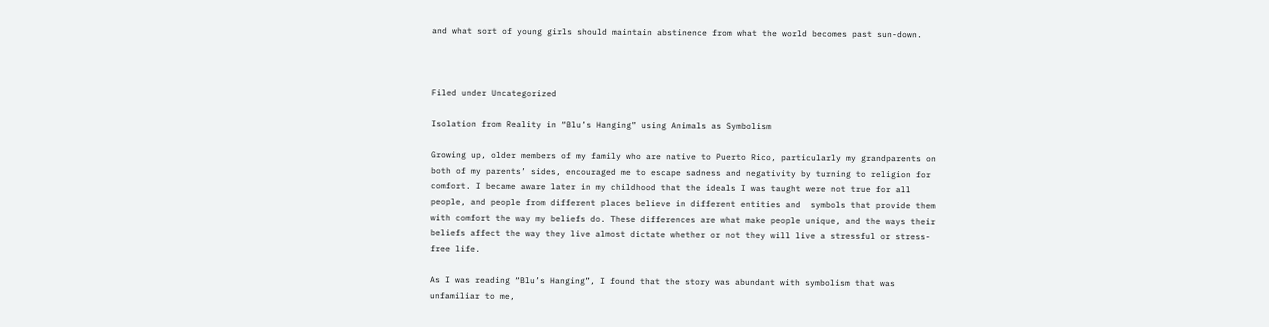and what sort of young girls should maintain abstinence from what the world becomes past sun-down.



Filed under Uncategorized

Isolation from Reality in “Blu’s Hanging” using Animals as Symbolism

Growing up, older members of my family who are native to Puerto Rico, particularly my grandparents on both of my parents’ sides, encouraged me to escape sadness and negativity by turning to religion for comfort. I became aware later in my childhood that the ideals I was taught were not true for all people, and people from different places believe in different entities and  symbols that provide them with comfort the way my beliefs do. These differences are what make people unique, and the ways their beliefs affect the way they live almost dictate whether or not they will live a stressful or stress-free life.

As I was reading “Blu’s Hanging”, I found that the story was abundant with symbolism that was unfamiliar to me,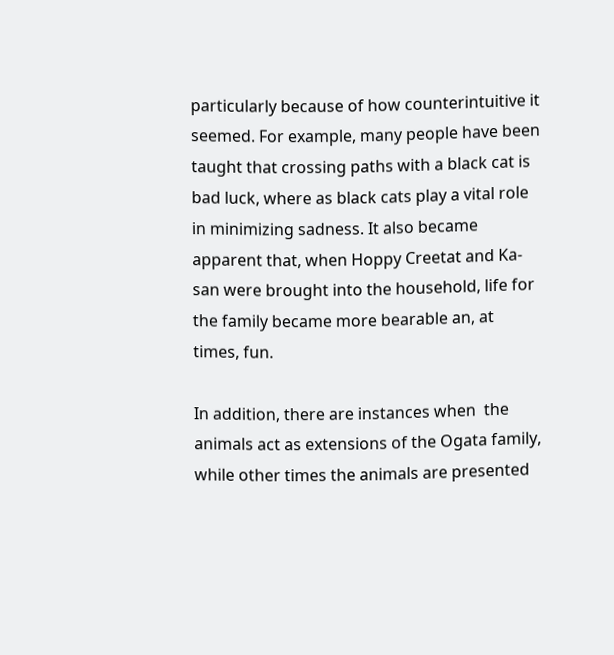particularly because of how counterintuitive it seemed. For example, many people have been taught that crossing paths with a black cat is bad luck, where as black cats play a vital role in minimizing sadness. It also became apparent that, when Hoppy Creetat and Ka-san were brought into the household, life for the family became more bearable an, at times, fun.

In addition, there are instances when  the animals act as extensions of the Ogata family, while other times the animals are presented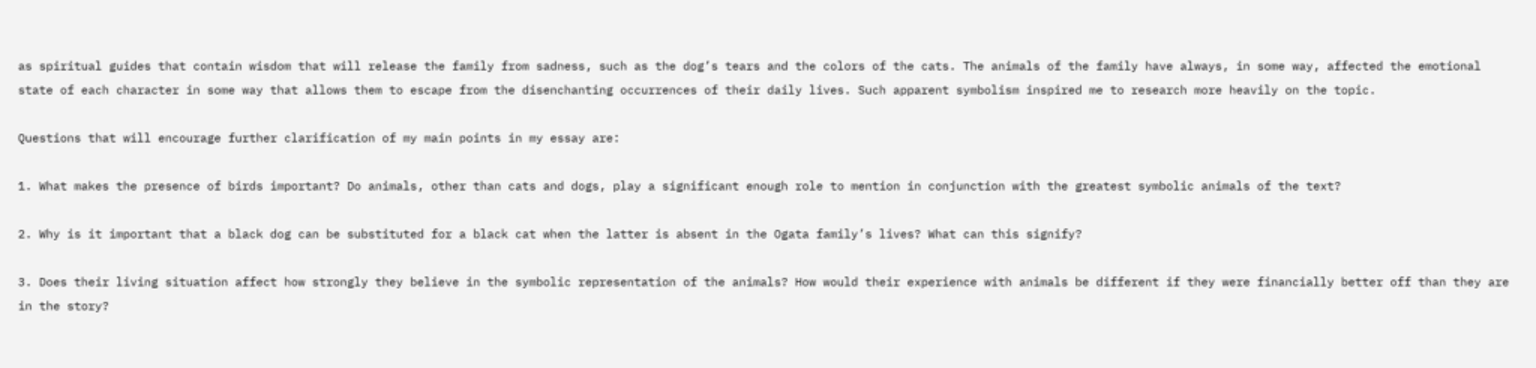as spiritual guides that contain wisdom that will release the family from sadness, such as the dog’s tears and the colors of the cats. The animals of the family have always, in some way, affected the emotional state of each character in some way that allows them to escape from the disenchanting occurrences of their daily lives. Such apparent symbolism inspired me to research more heavily on the topic.

Questions that will encourage further clarification of my main points in my essay are:

1. What makes the presence of birds important? Do animals, other than cats and dogs, play a significant enough role to mention in conjunction with the greatest symbolic animals of the text?

2. Why is it important that a black dog can be substituted for a black cat when the latter is absent in the Ogata family’s lives? What can this signify?

3. Does their living situation affect how strongly they believe in the symbolic representation of the animals? How would their experience with animals be different if they were financially better off than they are in the story?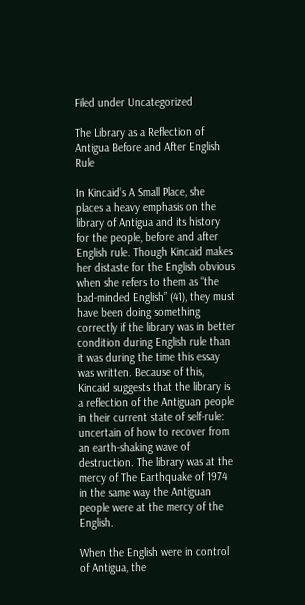Filed under Uncategorized

The Library as a Reflection of Antigua Before and After English Rule

In Kincaid’s A Small Place, she places a heavy emphasis on the library of Antigua and its history for the people, before and after English rule. Though Kincaid makes her distaste for the English obvious when she refers to them as “the bad-minded English” (41), they must have been doing something correctly if the library was in better condition during English rule than it was during the time this essay was written. Because of this, Kincaid suggests that the library is a reflection of the Antiguan people in their current state of self-rule: uncertain of how to recover from an earth-shaking wave of destruction. The library was at the mercy of The Earthquake of 1974 in the same way the Antiguan people were at the mercy of the English.

When the English were in control of Antigua, the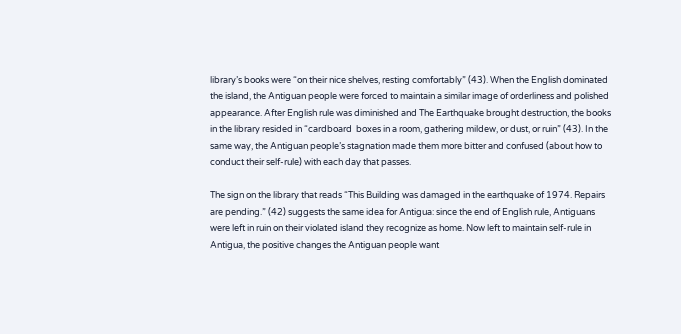library’s books were “on their nice shelves, resting comfortably” (43). When the English dominated the island, the Antiguan people were forced to maintain a similar image of orderliness and polished appearance. After English rule was diminished and The Earthquake brought destruction, the books in the library resided in “cardboard  boxes in a room, gathering mildew, or dust, or ruin” (43). In the same way, the Antiguan people’s stagnation made them more bitter and confused (about how to conduct their self-rule) with each day that passes.

The sign on the library that reads “This Building was damaged in the earthquake of 1974. Repairs are pending.” (42) suggests the same idea for Antigua: since the end of English rule, Antiguans were left in ruin on their violated island they recognize as home. Now left to maintain self-rule in Antigua, the positive changes the Antiguan people want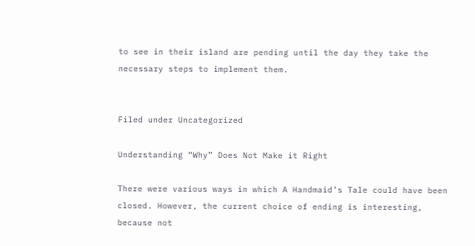to see in their island are pending until the day they take the necessary steps to implement them.


Filed under Uncategorized

Understanding “Why” Does Not Make it Right

There were various ways in which A Handmaid’s Tale could have been closed. However, the current choice of ending is interesting, because not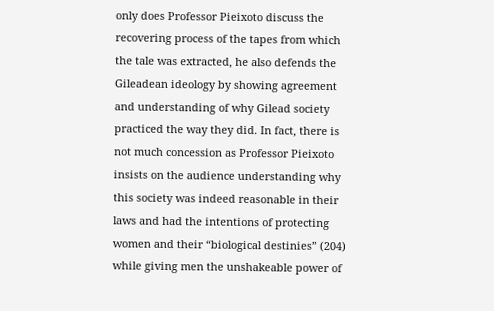only does Professor Pieixoto discuss the recovering process of the tapes from which the tale was extracted, he also defends the Gileadean ideology by showing agreement and understanding of why Gilead society practiced the way they did. In fact, there is not much concession as Professor Pieixoto insists on the audience understanding why this society was indeed reasonable in their laws and had the intentions of protecting women and their “biological destinies” (204) while giving men the unshakeable power of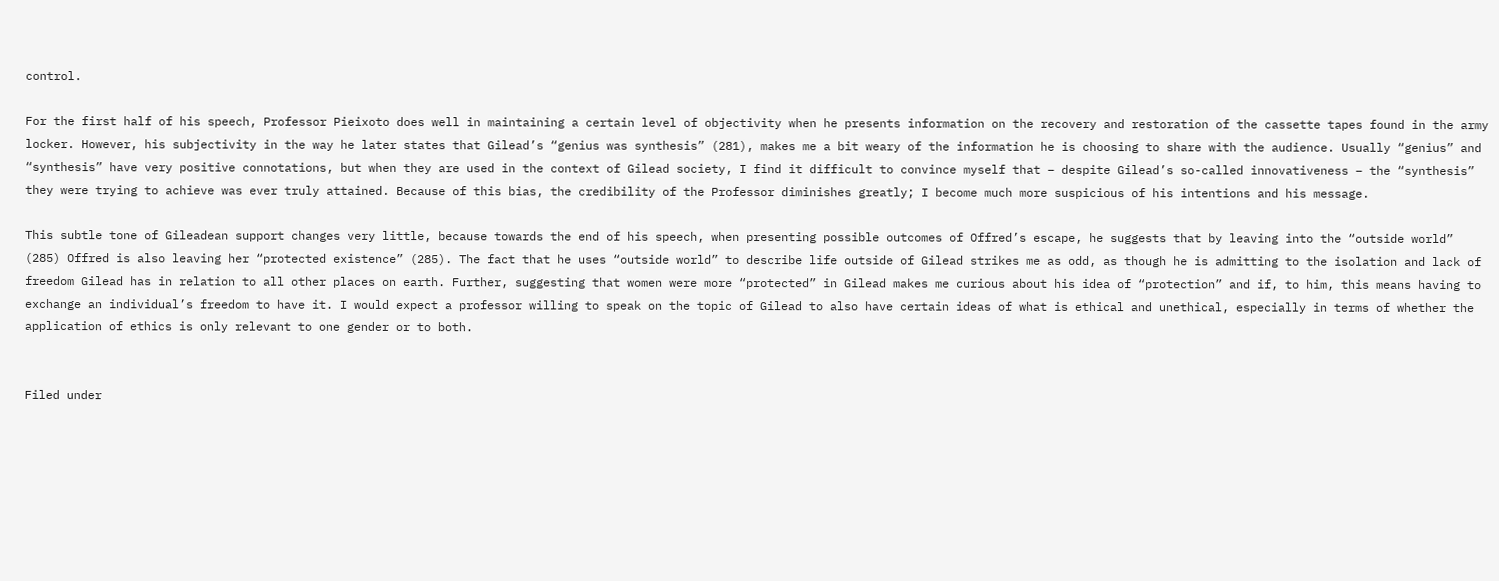control.

For the first half of his speech, Professor Pieixoto does well in maintaining a certain level of objectivity when he presents information on the recovery and restoration of the cassette tapes found in the army locker. However, his subjectivity in the way he later states that Gilead’s “genius was synthesis” (281), makes me a bit weary of the information he is choosing to share with the audience. Usually “genius” and “synthesis” have very positive connotations, but when they are used in the context of Gilead society, I find it difficult to convince myself that – despite Gilead’s so-called innovativeness – the “synthesis” they were trying to achieve was ever truly attained. Because of this bias, the credibility of the Professor diminishes greatly; I become much more suspicious of his intentions and his message.

This subtle tone of Gileadean support changes very little, because towards the end of his speech, when presenting possible outcomes of Offred’s escape, he suggests that by leaving into the “outside world” (285) Offred is also leaving her “protected existence” (285). The fact that he uses “outside world” to describe life outside of Gilead strikes me as odd, as though he is admitting to the isolation and lack of freedom Gilead has in relation to all other places on earth. Further, suggesting that women were more “protected” in Gilead makes me curious about his idea of “protection” and if, to him, this means having to exchange an individual’s freedom to have it. I would expect a professor willing to speak on the topic of Gilead to also have certain ideas of what is ethical and unethical, especially in terms of whether the application of ethics is only relevant to one gender or to both.


Filed under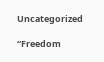Uncategorized

“Freedom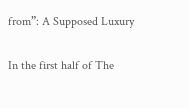from”: A Supposed Luxury

In the first half of The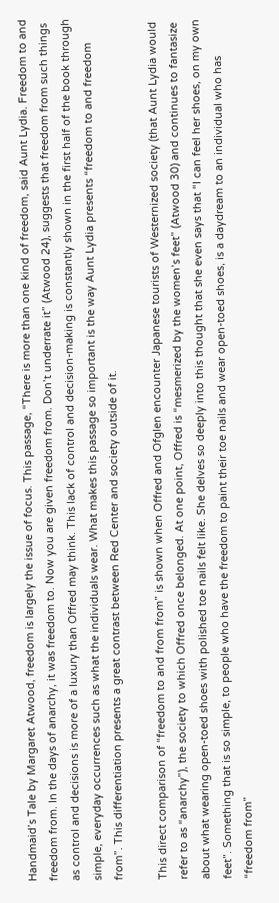Handmaid’s Tale by Margaret Atwood, freedom is largely the issue of focus. This passage, “There is more than one kind of freedom, said Aunt Lydia. Freedom to and freedom from. In the days of anarchy, it was freedom to. Now you are given freedom from. Don’t underrate it” (Atwood 24), suggests that freedom from such things as control and decisions is more of a luxury than Offred may think. This lack of control and decision-making is constantly shown in the first half of the book through simple, everyday occurrences such as what the individuals wear. What makes this passage so important is the way Aunt Lydia presents “freedom to and freedom from”. This differentiation presents a great contrast between Red Center and society outside of it.

This direct comparison of “freedom to and from from” is shown when Offred and Ofglen encounter Japanese tourists of Westernized society (that Aunt Lydia would refer to as “anarchy”), the society to which Offred once belonged. At one point, Offred is “mesmerized by the women’s feet” (Atwood 30) and continues to fantasize about what wearing open-toed shoes with polished toe nails felt like. She delves so deeply into this thought that she even says that “I can feel her shoes, on my own feet”. Something that is so simple, to people who have the freedom to paint their toe nails and wear open-toed shoes, is a daydream to an individual who has “freedom from”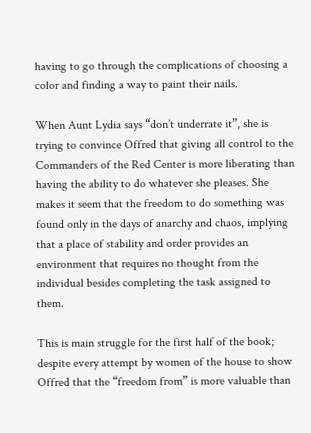having to go through the complications of choosing a color and finding a way to paint their nails.

When Aunt Lydia says “don’t underrate it”, she is trying to convince Offred that giving all control to the Commanders of the Red Center is more liberating than having the ability to do whatever she pleases. She makes it seem that the freedom to do something was found only in the days of anarchy and chaos, implying that a place of stability and order provides an environment that requires no thought from the individual besides completing the task assigned to them.

This is main struggle for the first half of the book; despite every attempt by women of the house to show Offred that the “freedom from” is more valuable than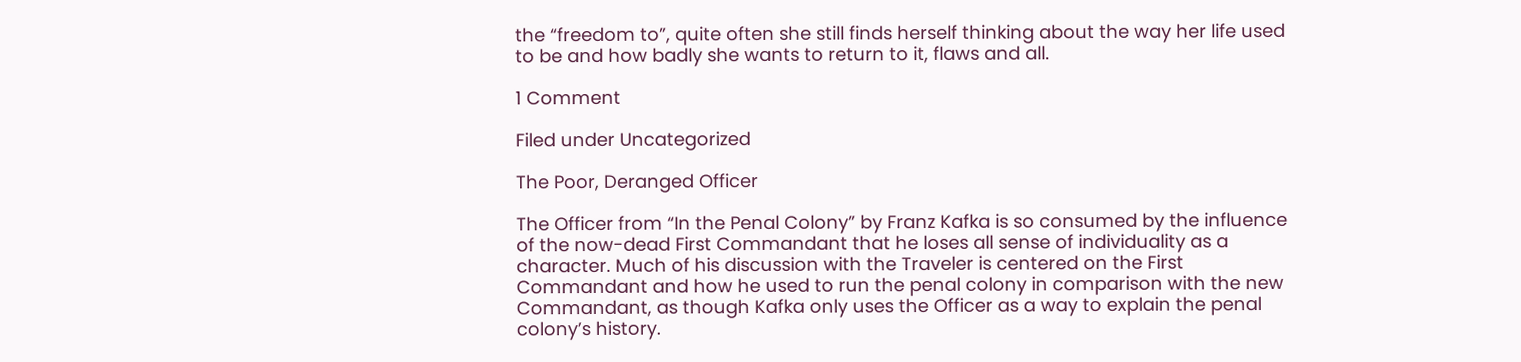the “freedom to”, quite often she still finds herself thinking about the way her life used to be and how badly she wants to return to it, flaws and all.

1 Comment

Filed under Uncategorized

The Poor, Deranged Officer

The Officer from “In the Penal Colony” by Franz Kafka is so consumed by the influence of the now-dead First Commandant that he loses all sense of individuality as a character. Much of his discussion with the Traveler is centered on the First Commandant and how he used to run the penal colony in comparison with the new Commandant, as though Kafka only uses the Officer as a way to explain the penal colony’s history.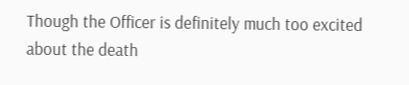Though the Officer is definitely much too excited about the death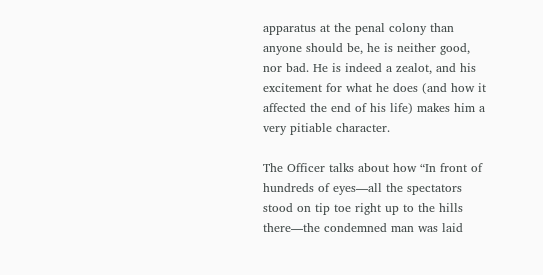apparatus at the penal colony than anyone should be, he is neither good, nor bad. He is indeed a zealot, and his excitement for what he does (and how it affected the end of his life) makes him a very pitiable character.

The Officer talks about how “In front of hundreds of eyes—all the spectators stood on tip toe right up to the hills there—the condemned man was laid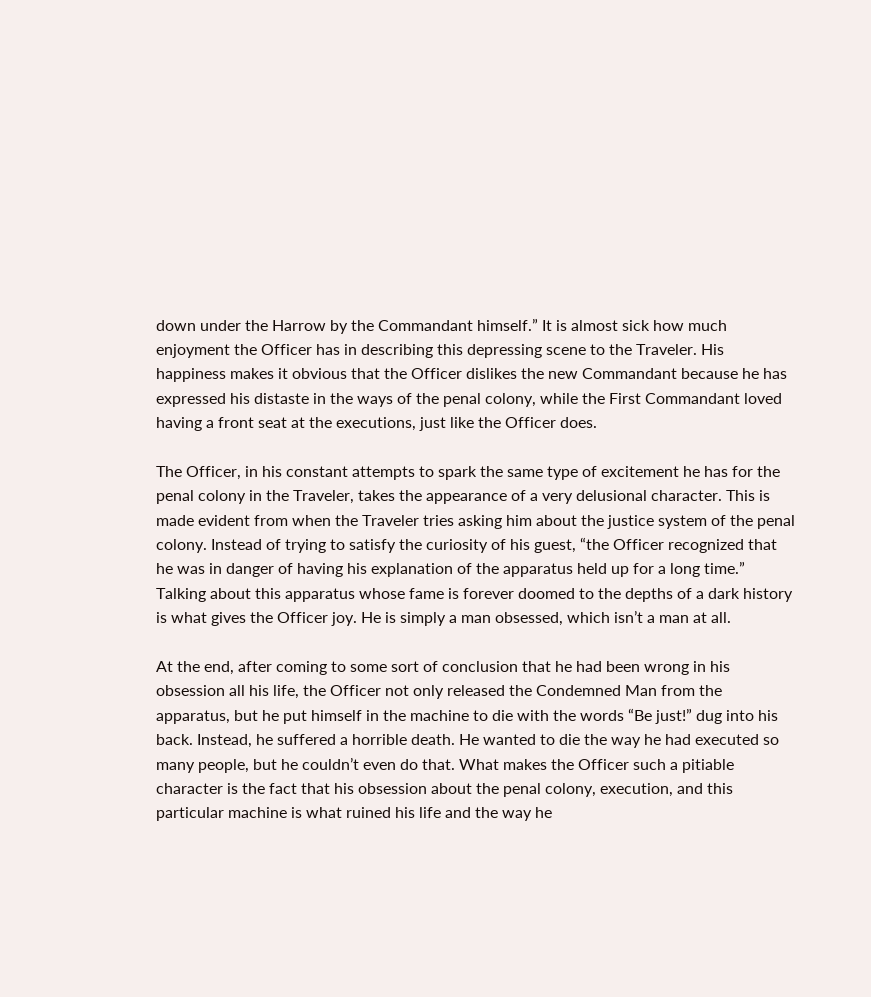down under the Harrow by the Commandant himself.” It is almost sick how much enjoyment the Officer has in describing this depressing scene to the Traveler. His happiness makes it obvious that the Officer dislikes the new Commandant because he has expressed his distaste in the ways of the penal colony, while the First Commandant loved having a front seat at the executions, just like the Officer does.

The Officer, in his constant attempts to spark the same type of excitement he has for the penal colony in the Traveler, takes the appearance of a very delusional character. This is made evident from when the Traveler tries asking him about the justice system of the penal colony. Instead of trying to satisfy the curiosity of his guest, “the Officer recognized that he was in danger of having his explanation of the apparatus held up for a long time.” Talking about this apparatus whose fame is forever doomed to the depths of a dark history is what gives the Officer joy. He is simply a man obsessed, which isn’t a man at all.

At the end, after coming to some sort of conclusion that he had been wrong in his obsession all his life, the Officer not only released the Condemned Man from the apparatus, but he put himself in the machine to die with the words “Be just!” dug into his back. Instead, he suffered a horrible death. He wanted to die the way he had executed so many people, but he couldn’t even do that. What makes the Officer such a pitiable character is the fact that his obsession about the penal colony, execution, and this particular machine is what ruined his life and the way he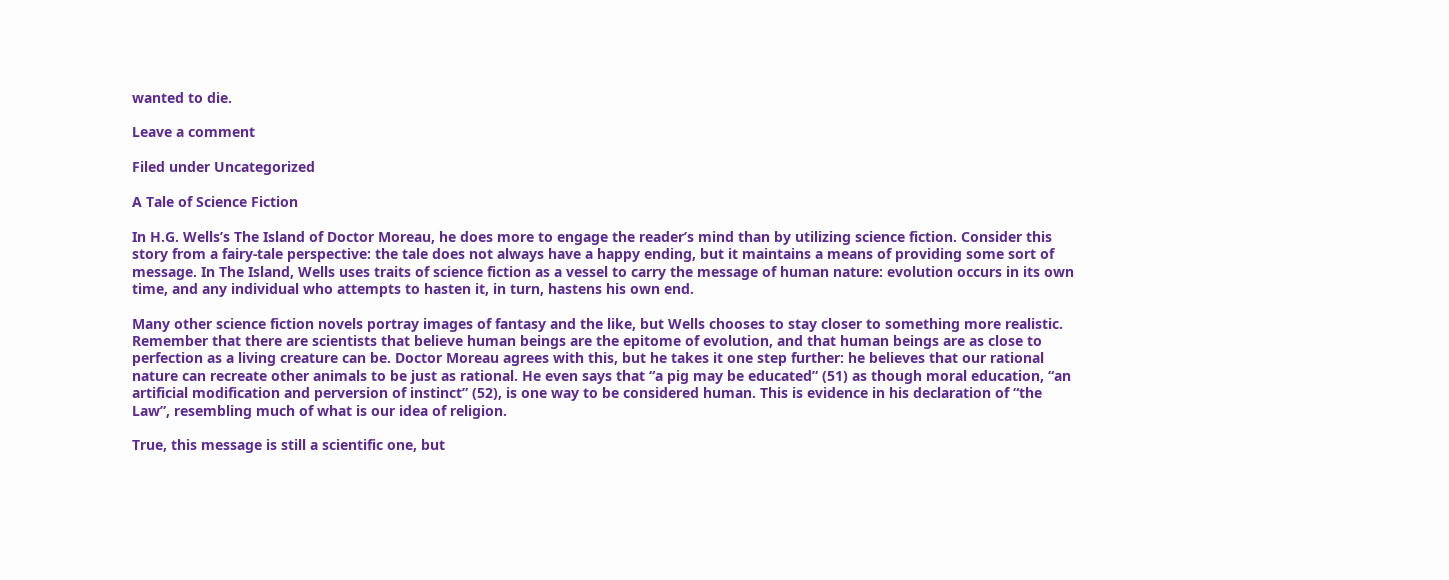wanted to die.

Leave a comment

Filed under Uncategorized

A Tale of Science Fiction

In H.G. Wells’s The Island of Doctor Moreau, he does more to engage the reader’s mind than by utilizing science fiction. Consider this story from a fairy-tale perspective: the tale does not always have a happy ending, but it maintains a means of providing some sort of message. In The Island, Wells uses traits of science fiction as a vessel to carry the message of human nature: evolution occurs in its own time, and any individual who attempts to hasten it, in turn, hastens his own end.

Many other science fiction novels portray images of fantasy and the like, but Wells chooses to stay closer to something more realistic. Remember that there are scientists that believe human beings are the epitome of evolution, and that human beings are as close to perfection as a living creature can be. Doctor Moreau agrees with this, but he takes it one step further: he believes that our rational nature can recreate other animals to be just as rational. He even says that “a pig may be educated” (51) as though moral education, “an artificial modification and perversion of instinct” (52), is one way to be considered human. This is evidence in his declaration of “the Law”, resembling much of what is our idea of religion.

True, this message is still a scientific one, but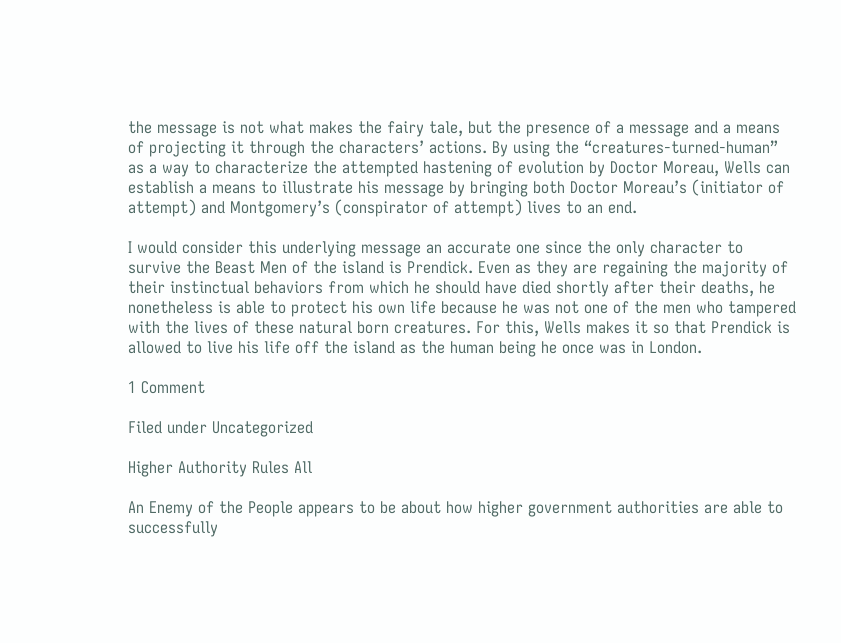the message is not what makes the fairy tale, but the presence of a message and a means of projecting it through the characters’ actions. By using the “creatures-turned-human” as a way to characterize the attempted hastening of evolution by Doctor Moreau, Wells can establish a means to illustrate his message by bringing both Doctor Moreau’s (initiator of attempt) and Montgomery’s (conspirator of attempt) lives to an end.

I would consider this underlying message an accurate one since the only character to survive the Beast Men of the island is Prendick. Even as they are regaining the majority of their instinctual behaviors from which he should have died shortly after their deaths, he nonetheless is able to protect his own life because he was not one of the men who tampered with the lives of these natural born creatures. For this, Wells makes it so that Prendick is allowed to live his life off the island as the human being he once was in London.

1 Comment

Filed under Uncategorized

Higher Authority Rules All

An Enemy of the People appears to be about how higher government authorities are able to successfully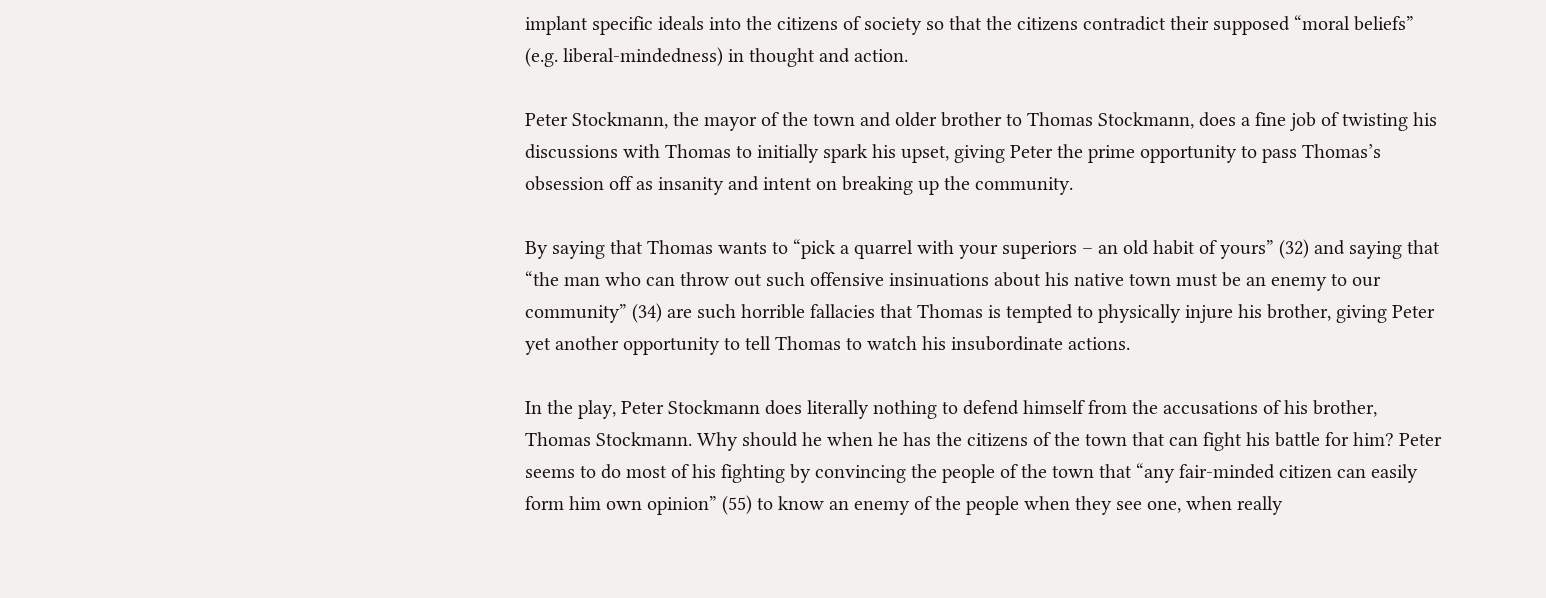implant specific ideals into the citizens of society so that the citizens contradict their supposed “moral beliefs” (e.g. liberal-mindedness) in thought and action.

Peter Stockmann, the mayor of the town and older brother to Thomas Stockmann, does a fine job of twisting his discussions with Thomas to initially spark his upset, giving Peter the prime opportunity to pass Thomas’s obsession off as insanity and intent on breaking up the community.

By saying that Thomas wants to “pick a quarrel with your superiors – an old habit of yours” (32) and saying that “the man who can throw out such offensive insinuations about his native town must be an enemy to our community” (34) are such horrible fallacies that Thomas is tempted to physically injure his brother, giving Peter yet another opportunity to tell Thomas to watch his insubordinate actions.

In the play, Peter Stockmann does literally nothing to defend himself from the accusations of his brother, Thomas Stockmann. Why should he when he has the citizens of the town that can fight his battle for him? Peter seems to do most of his fighting by convincing the people of the town that “any fair-minded citizen can easily form him own opinion” (55) to know an enemy of the people when they see one, when really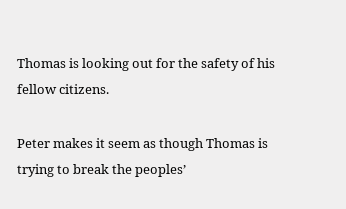Thomas is looking out for the safety of his fellow citizens.

Peter makes it seem as though Thomas is trying to break the peoples’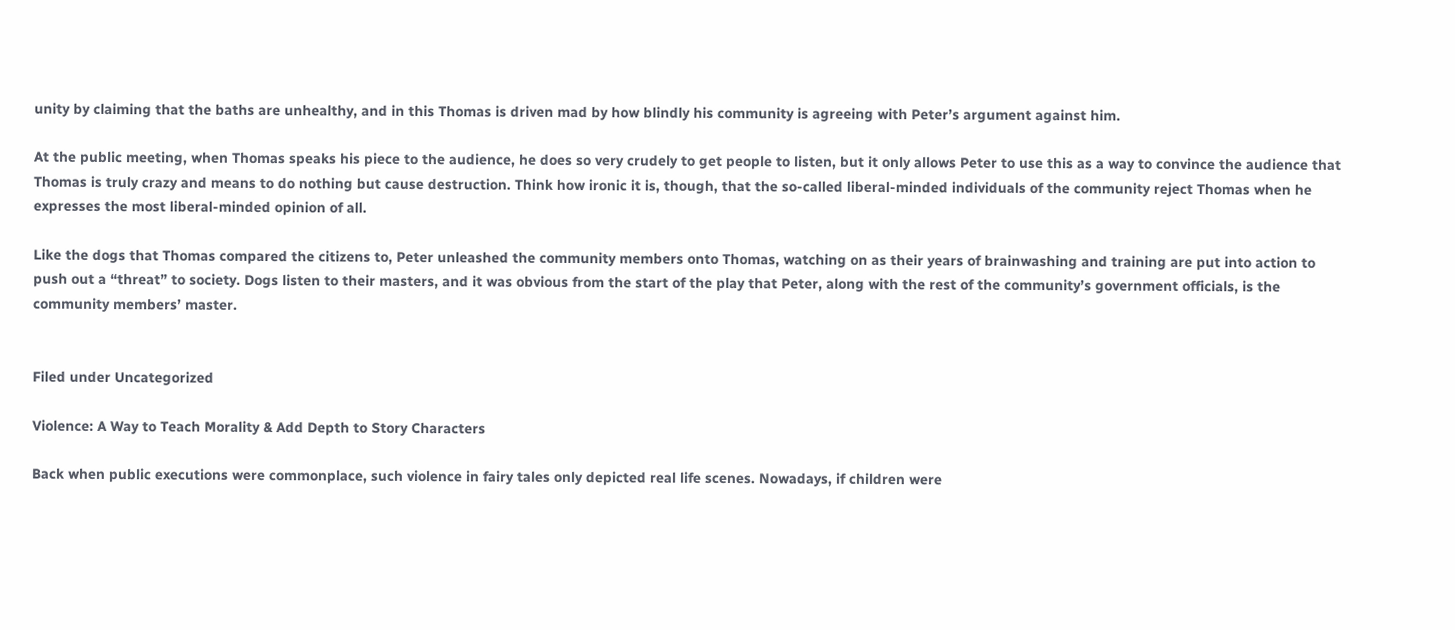unity by claiming that the baths are unhealthy, and in this Thomas is driven mad by how blindly his community is agreeing with Peter’s argument against him.

At the public meeting, when Thomas speaks his piece to the audience, he does so very crudely to get people to listen, but it only allows Peter to use this as a way to convince the audience that Thomas is truly crazy and means to do nothing but cause destruction. Think how ironic it is, though, that the so-called liberal-minded individuals of the community reject Thomas when he expresses the most liberal-minded opinion of all.

Like the dogs that Thomas compared the citizens to, Peter unleashed the community members onto Thomas, watching on as their years of brainwashing and training are put into action to push out a “threat” to society. Dogs listen to their masters, and it was obvious from the start of the play that Peter, along with the rest of the community’s government officials, is the community members’ master.


Filed under Uncategorized

Violence: A Way to Teach Morality & Add Depth to Story Characters

Back when public executions were commonplace, such violence in fairy tales only depicted real life scenes. Nowadays, if children were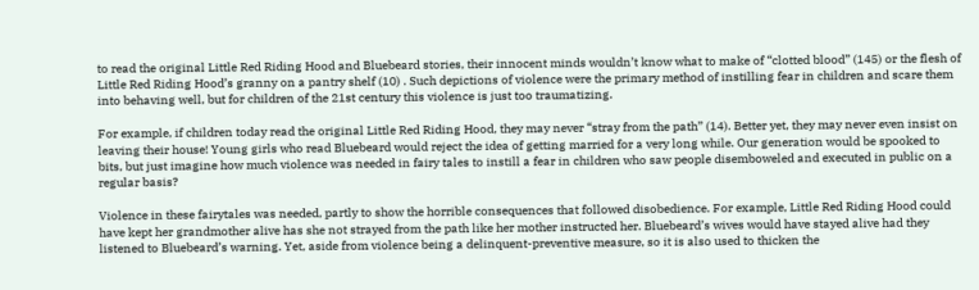to read the original Little Red Riding Hood and Bluebeard stories, their innocent minds wouldn’t know what to make of “clotted blood” (145) or the flesh of Little Red Riding Hood’s granny on a pantry shelf (10) . Such depictions of violence were the primary method of instilling fear in children and scare them into behaving well, but for children of the 21st century this violence is just too traumatizing.

For example, if children today read the original Little Red Riding Hood, they may never “stray from the path” (14). Better yet, they may never even insist on leaving their house! Young girls who read Bluebeard would reject the idea of getting married for a very long while. Our generation would be spooked to bits, but just imagine how much violence was needed in fairy tales to instill a fear in children who saw people disemboweled and executed in public on a regular basis?

Violence in these fairytales was needed, partly to show the horrible consequences that followed disobedience. For example, Little Red Riding Hood could have kept her grandmother alive has she not strayed from the path like her mother instructed her. Bluebeard’s wives would have stayed alive had they listened to Bluebeard’s warning. Yet, aside from violence being a delinquent-preventive measure, so it is also used to thicken the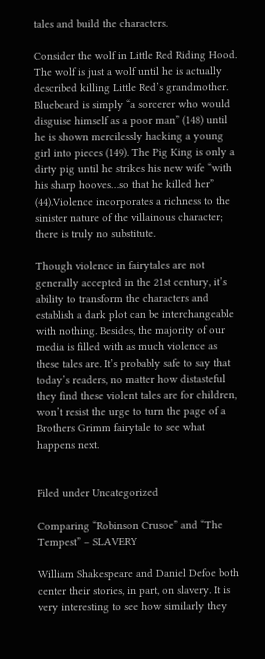tales and build the characters.

Consider the wolf in Little Red Riding Hood. The wolf is just a wolf until he is actually described killing Little Red’s grandmother. Bluebeard is simply “a sorcerer who would disguise himself as a poor man” (148) until he is shown mercilessly hacking a young girl into pieces (149). The Pig King is only a dirty pig until he strikes his new wife “with his sharp hooves…so that he killed her” (44).Violence incorporates a richness to the sinister nature of the villainous character; there is truly no substitute.

Though violence in fairytales are not generally accepted in the 21st century, it’s ability to transform the characters and establish a dark plot can be interchangeable with nothing. Besides, the majority of our media is filled with as much violence as these tales are. It’s probably safe to say that today’s readers, no matter how distasteful they find these violent tales are for children, won’t resist the urge to turn the page of a Brothers Grimm fairytale to see what happens next.


Filed under Uncategorized

Comparing “Robinson Crusoe” and “The Tempest” – SLAVERY

William Shakespeare and Daniel Defoe both center their stories, in part, on slavery. It is very interesting to see how similarly they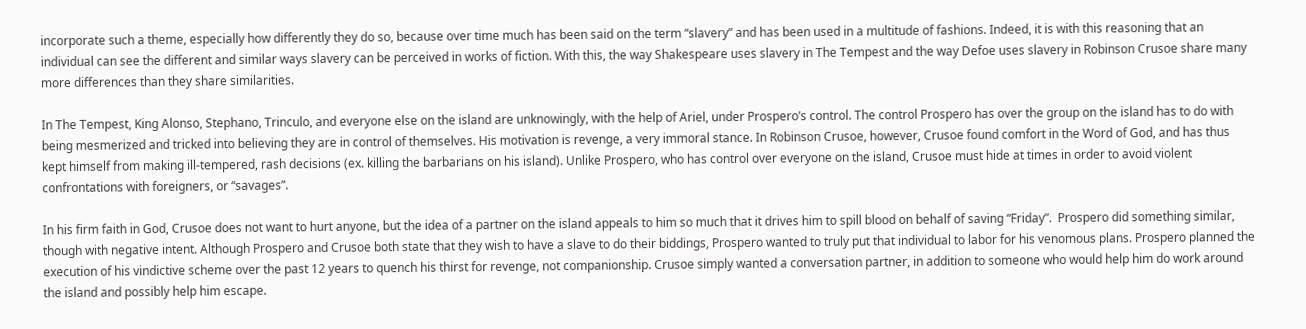incorporate such a theme, especially how differently they do so, because over time much has been said on the term “slavery” and has been used in a multitude of fashions. Indeed, it is with this reasoning that an individual can see the different and similar ways slavery can be perceived in works of fiction. With this, the way Shakespeare uses slavery in The Tempest and the way Defoe uses slavery in Robinson Crusoe share many more differences than they share similarities.

In The Tempest, King Alonso, Stephano, Trinculo, and everyone else on the island are unknowingly, with the help of Ariel, under Prospero’s control. The control Prospero has over the group on the island has to do with being mesmerized and tricked into believing they are in control of themselves. His motivation is revenge, a very immoral stance. In Robinson Crusoe, however, Crusoe found comfort in the Word of God, and has thus kept himself from making ill-tempered, rash decisions (ex. killing the barbarians on his island). Unlike Prospero, who has control over everyone on the island, Crusoe must hide at times in order to avoid violent confrontations with foreigners, or “savages”.

In his firm faith in God, Crusoe does not want to hurt anyone, but the idea of a partner on the island appeals to him so much that it drives him to spill blood on behalf of saving “Friday”.  Prospero did something similar, though with negative intent. Although Prospero and Crusoe both state that they wish to have a slave to do their biddings, Prospero wanted to truly put that individual to labor for his venomous plans. Prospero planned the execution of his vindictive scheme over the past 12 years to quench his thirst for revenge, not companionship. Crusoe simply wanted a conversation partner, in addition to someone who would help him do work around the island and possibly help him escape.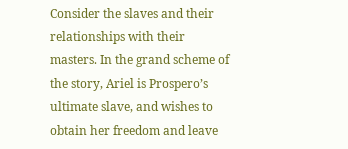Consider the slaves and their relationships with their masters. In the grand scheme of the story, Ariel is Prospero’s ultimate slave, and wishes to obtain her freedom and leave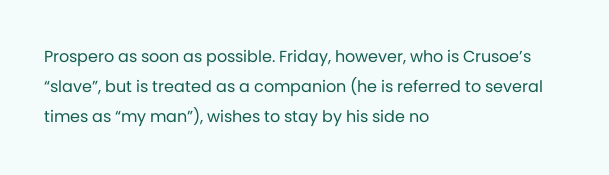Prospero as soon as possible. Friday, however, who is Crusoe’s “slave”, but is treated as a companion (he is referred to several times as “my man”), wishes to stay by his side no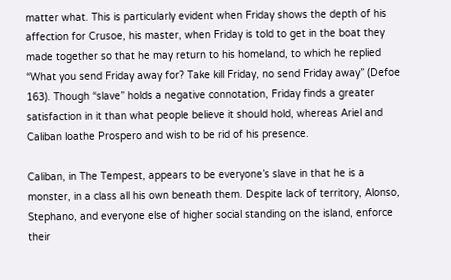matter what. This is particularly evident when Friday shows the depth of his affection for Crusoe, his master, when Friday is told to get in the boat they made together so that he may return to his homeland, to which he replied “What you send Friday away for? Take kill Friday, no send Friday away” (Defoe 163). Though “slave” holds a negative connotation, Friday finds a greater satisfaction in it than what people believe it should hold, whereas Ariel and Caliban loathe Prospero and wish to be rid of his presence.

Caliban, in The Tempest, appears to be everyone’s slave in that he is a monster, in a class all his own beneath them. Despite lack of territory, Alonso, Stephano, and everyone else of higher social standing on the island, enforce their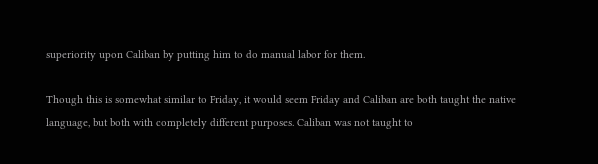superiority upon Caliban by putting him to do manual labor for them.

Though this is somewhat similar to Friday, it would seem Friday and Caliban are both taught the native language, but both with completely different purposes. Caliban was not taught to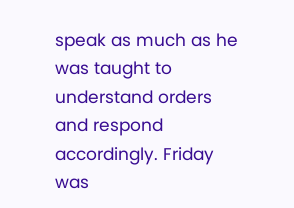speak as much as he was taught to understand orders and respond accordingly. Friday was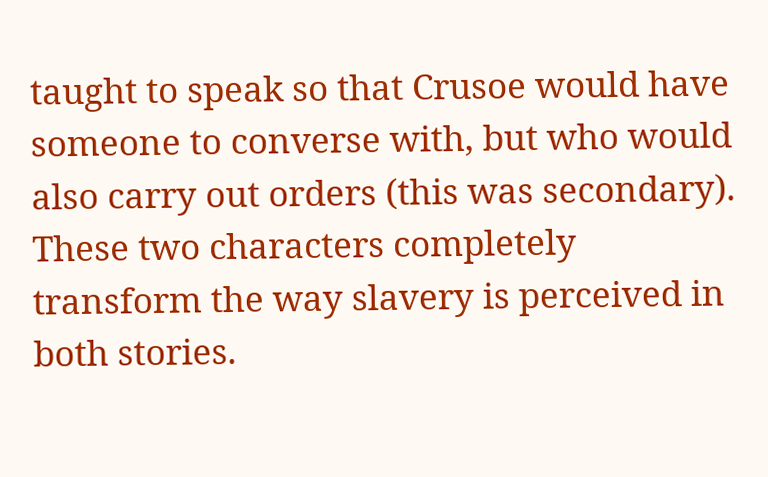taught to speak so that Crusoe would have someone to converse with, but who would also carry out orders (this was secondary). These two characters completely transform the way slavery is perceived in both stories.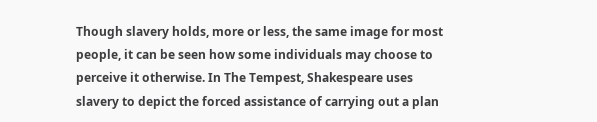Though slavery holds, more or less, the same image for most people, it can be seen how some individuals may choose to perceive it otherwise. In The Tempest, Shakespeare uses slavery to depict the forced assistance of carrying out a plan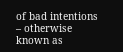of bad intentions – otherwise known as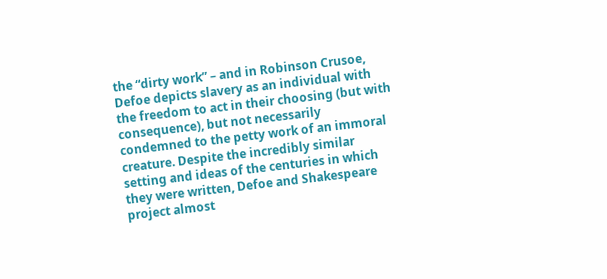the “dirty work” – and in Robinson Crusoe, Defoe depicts slavery as an individual with the freedom to act in their choosing (but with consequence), but not necessarily condemned to the petty work of an immoral creature. Despite the incredibly similar setting and ideas of the centuries in which they were written, Defoe and Shakespeare project almost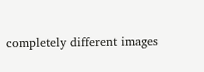completely different images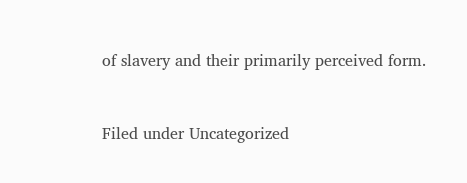of slavery and their primarily perceived form.


Filed under Uncategorized